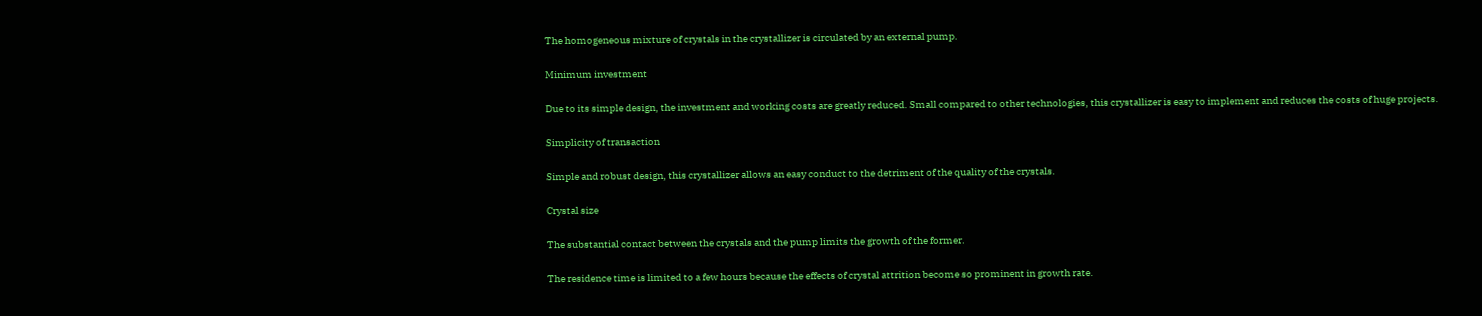The homogeneous mixture of crystals in the crystallizer is circulated by an external pump.

Minimum investment

Due to its simple design, the investment and working costs are greatly reduced. Small compared to other technologies, this crystallizer is easy to implement and reduces the costs of huge projects.

Simplicity of transaction

Simple and robust design, this crystallizer allows an easy conduct to the detriment of the quality of the crystals.

Crystal size

The substantial contact between the crystals and the pump limits the growth of the former.

The residence time is limited to a few hours because the effects of crystal attrition become so prominent in growth rate.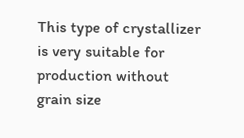This type of crystallizer is very suitable for production without grain size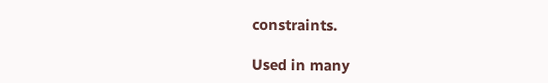constraints.

Used in many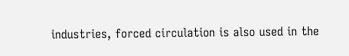industries, forced circulation is also used in the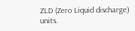ZLD (Zero Liquid discharge) units.